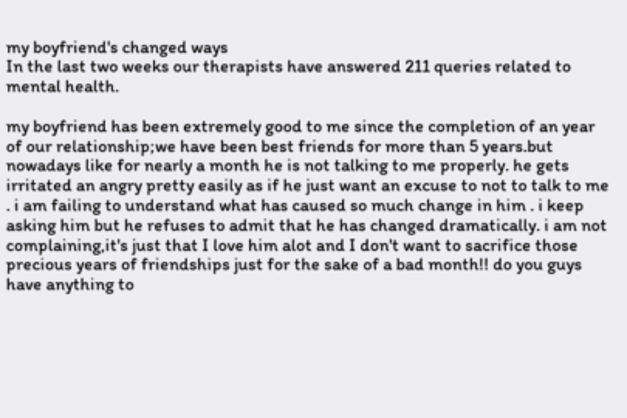my boyfriend's changed ways
In the last two weeks our therapists have answered 211 queries related to mental health.

my boyfriend has been extremely good to me since the completion of an year of our relationship;we have been best friends for more than 5 years.but nowadays like for nearly a month he is not talking to me properly. he gets irritated an angry pretty easily as if he just want an excuse to not to talk to me . i am failing to understand what has caused so much change in him . i keep asking him but he refuses to admit that he has changed dramatically. i am not complaining,it's just that I love him alot and I don't want to sacrifice those precious years of friendships just for the sake of a bad month!! do you guys have anything to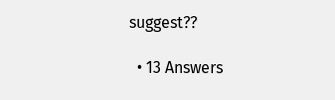suggest??

  • 13 Answers